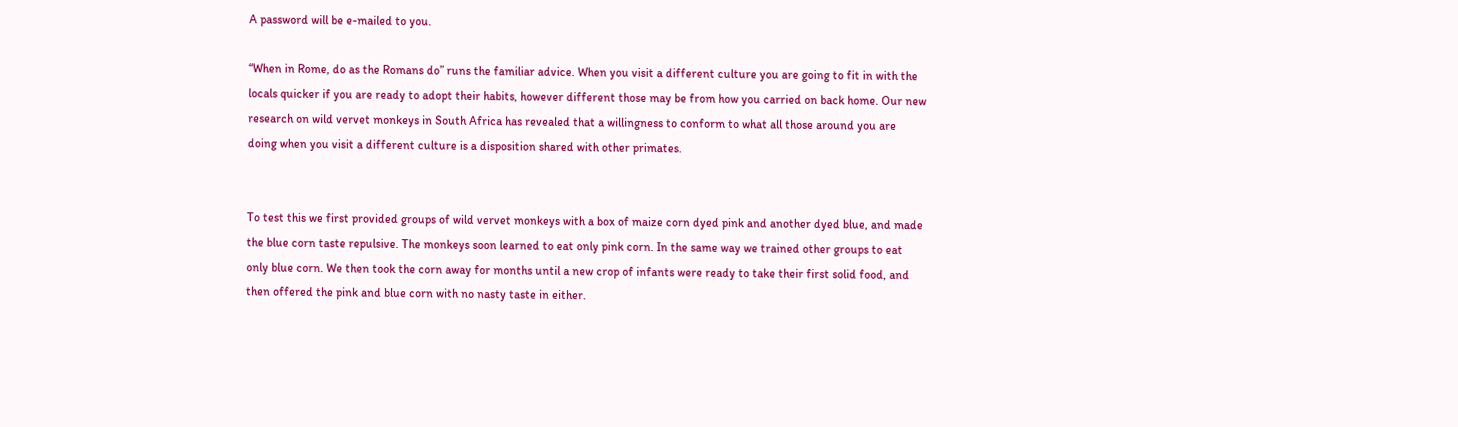A password will be e-mailed to you.

“When in Rome, do as the Romans do” runs the familiar advice. When you visit a different culture you are going to fit in with the locals quicker if you are ready to adopt their habits, however different those may be from how you carried on back home. Our new research on wild vervet monkeys in South Africa has revealed that a willingness to conform to what all those around you are doing when you visit a different culture is a disposition shared with other primates.


To test this we first provided groups of wild vervet monkeys with a box of maize corn dyed pink and another dyed blue, and made the blue corn taste repulsive. The monkeys soon learned to eat only pink corn. In the same way we trained other groups to eat only blue corn. We then took the corn away for months until a new crop of infants were ready to take their first solid food, and then offered the pink and blue corn with no nasty taste in either.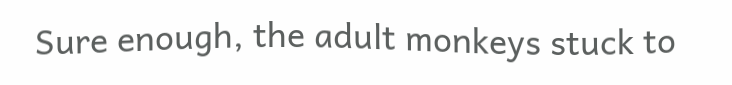Sure enough, the adult monkeys stuck to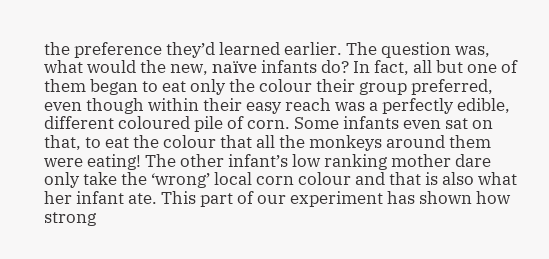the preference they’d learned earlier. The question was, what would the new, naïve infants do? In fact, all but one of them began to eat only the colour their group preferred, even though within their easy reach was a perfectly edible, different coloured pile of corn. Some infants even sat on that, to eat the colour that all the monkeys around them were eating! The other infant’s low ranking mother dare only take the ‘wrong’ local corn colour and that is also what her infant ate. This part of our experiment has shown how strong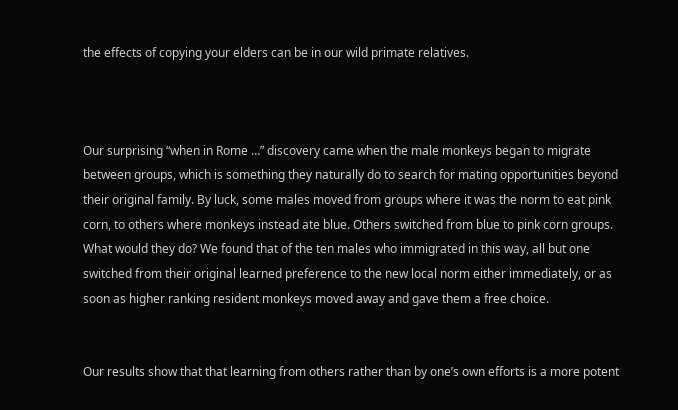the effects of copying your elders can be in our wild primate relatives.



Our surprising “when in Rome …” discovery came when the male monkeys began to migrate between groups, which is something they naturally do to search for mating opportunities beyond their original family. By luck, some males moved from groups where it was the norm to eat pink corn, to others where monkeys instead ate blue. Others switched from blue to pink corn groups. What would they do? We found that of the ten males who immigrated in this way, all but one switched from their original learned preference to the new local norm either immediately, or as soon as higher ranking resident monkeys moved away and gave them a free choice.


Our results show that that learning from others rather than by one’s own efforts is a more potent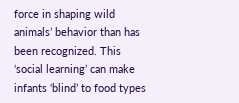force in shaping wild animals’ behavior than has been recognized. This ‘social learning’ can make infants ‘blind’ to food types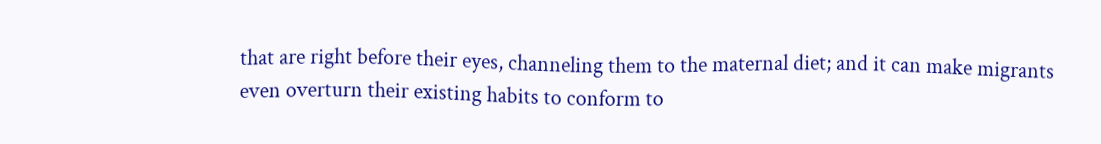that are right before their eyes, channeling them to the maternal diet; and it can make migrants even overturn their existing habits to conform to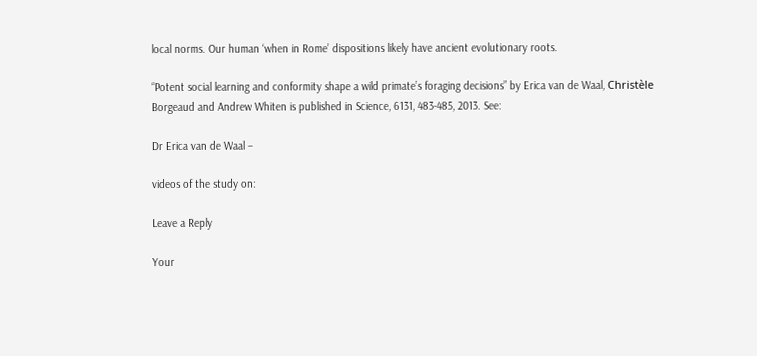local norms. Our human ‘when in Rome’ dispositions likely have ancient evolutionary roots.

“Potent social learning and conformity shape a wild primate’s foraging decisions” by Erica van de Waal, Christèle Borgeaud and Andrew Whiten is published in Science, 6131, 483-485, 2013. See:

Dr Erica van de Waal –

videos of the study on:

Leave a Reply

Your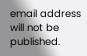email address will not be published.